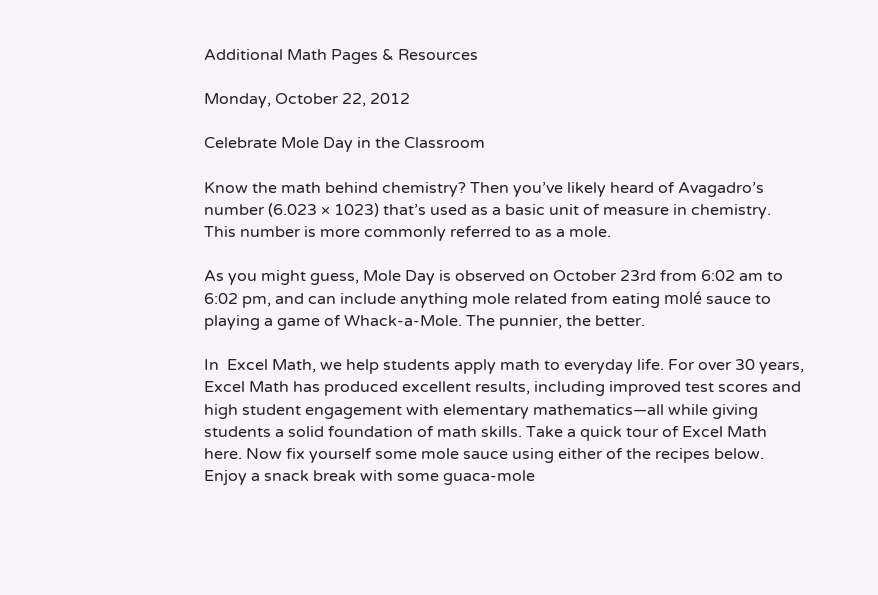Additional Math Pages & Resources

Monday, October 22, 2012

Celebrate Mole Day in the Classroom

Know the math behind chemistry? Then you’ve likely heard of Avagadro’s number (6.023 × 1023) that’s used as a basic unit of measure in chemistry. This number is more commonly referred to as a mole.

As you might guess, Mole Day is observed on October 23rd from 6:02 am to 6:02 pm, and can include anything mole related from eating molé sauce to playing a game of Whack-a-Mole. The punnier, the better.

In  Excel Math, we help students apply math to everyday life. For over 30 years, Excel Math has produced excellent results, including improved test scores and high student engagement with elementary mathematics—all while giving students a solid foundation of math skills. Take a quick tour of Excel Math here. Now fix yourself some mole sauce using either of the recipes below. Enjoy a snack break with some guaca-mole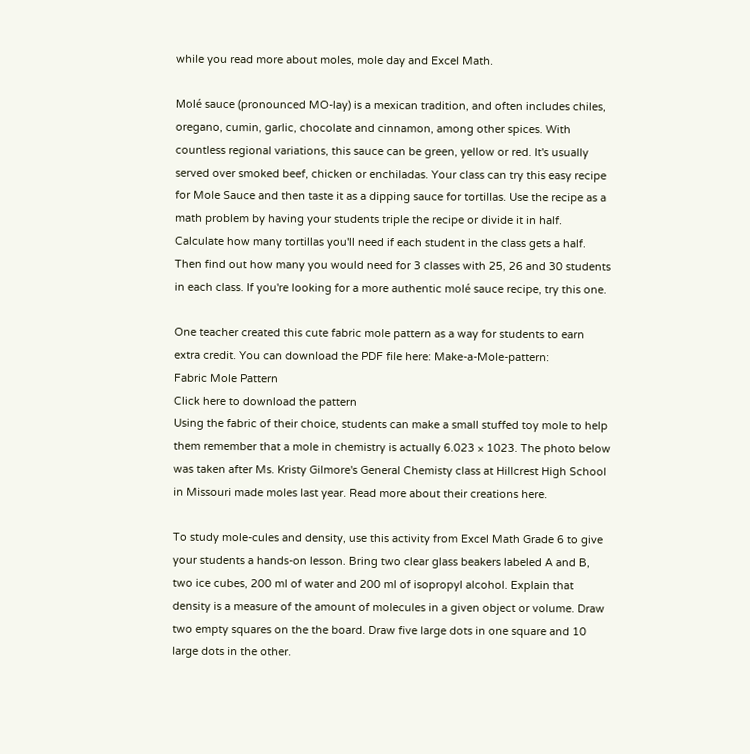while you read more about moles, mole day and Excel Math.

Molé sauce (pronounced MO-lay) is a mexican tradition, and often includes chiles, oregano, cumin, garlic, chocolate and cinnamon, among other spices. With countless regional variations, this sauce can be green, yellow or red. It's usually served over smoked beef, chicken or enchiladas. Your class can try this easy recipe for Mole Sauce and then taste it as a dipping sauce for tortillas. Use the recipe as a math problem by having your students triple the recipe or divide it in half. Calculate how many tortillas you'll need if each student in the class gets a half. Then find out how many you would need for 3 classes with 25, 26 and 30 students in each class. If you're looking for a more authentic molé sauce recipe, try this one.

One teacher created this cute fabric mole pattern as a way for students to earn extra credit. You can download the PDF file here: Make-a-Mole-pattern:
Fabric Mole Pattern
Click here to download the pattern
Using the fabric of their choice, students can make a small stuffed toy mole to help them remember that a mole in chemistry is actually 6.023 × 1023. The photo below was taken after Ms. Kristy Gilmore's General Chemisty class at Hillcrest High School in Missouri made moles last year. Read more about their creations here.

To study mole-cules and density, use this activity from Excel Math Grade 6 to give your students a hands-on lesson. Bring two clear glass beakers labeled A and B, two ice cubes, 200 ml of water and 200 ml of isopropyl alcohol. Explain that density is a measure of the amount of molecules in a given object or volume. Draw two empty squares on the the board. Draw five large dots in one square and 10 large dots in the other.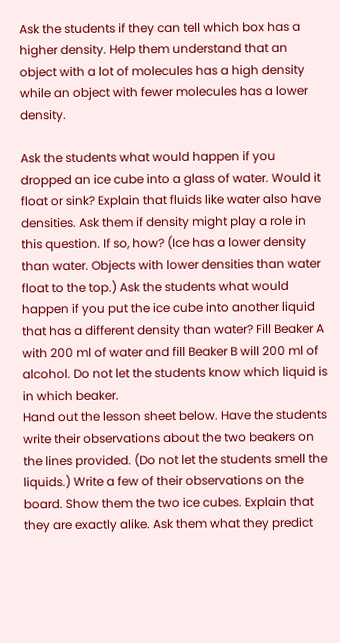Ask the students if they can tell which box has a higher density. Help them understand that an object with a lot of molecules has a high density while an object with fewer molecules has a lower density.

Ask the students what would happen if you dropped an ice cube into a glass of water. Would it float or sink? Explain that fluids like water also have densities. Ask them if density might play a role in this question. If so, how? (Ice has a lower density than water. Objects with lower densities than water float to the top.) Ask the students what would happen if you put the ice cube into another liquid that has a different density than water? Fill Beaker A with 200 ml of water and fill Beaker B will 200 ml of alcohol. Do not let the students know which liquid is in which beaker.
Hand out the lesson sheet below. Have the students write their observations about the two beakers on the lines provided. (Do not let the students smell the liquids.) Write a few of their observations on the board. Show them the two ice cubes. Explain that they are exactly alike. Ask them what they predict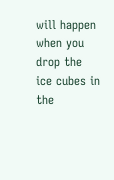will happen when you drop the ice cubes in the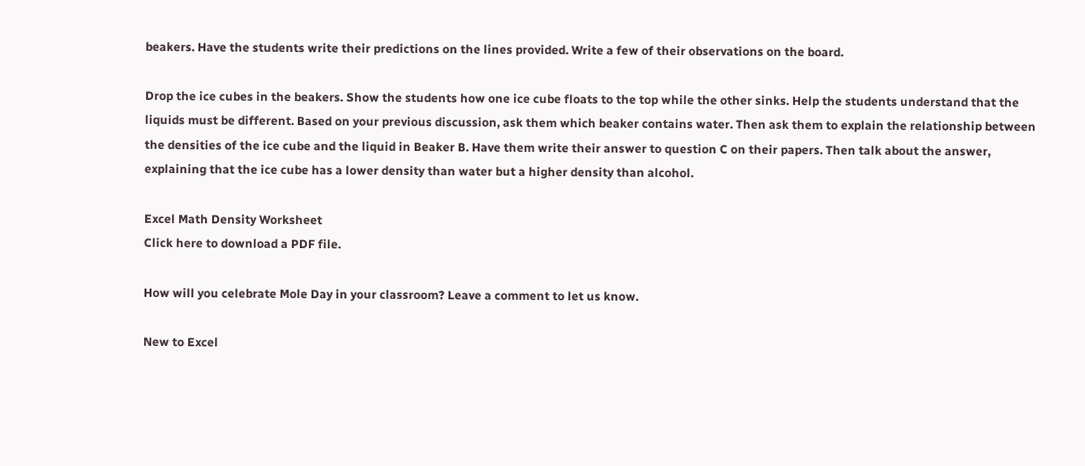beakers. Have the students write their predictions on the lines provided. Write a few of their observations on the board.

Drop the ice cubes in the beakers. Show the students how one ice cube floats to the top while the other sinks. Help the students understand that the liquids must be different. Based on your previous discussion, ask them which beaker contains water. Then ask them to explain the relationship between the densities of the ice cube and the liquid in Beaker B. Have them write their answer to question C on their papers. Then talk about the answer, explaining that the ice cube has a lower density than water but a higher density than alcohol.

Excel Math Density Worksheet
Click here to download a PDF file.

How will you celebrate Mole Day in your classroom? Leave a comment to let us know.

New to Excel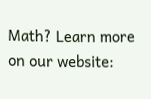Math? Learn more on our website: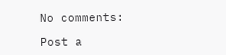No comments:

Post a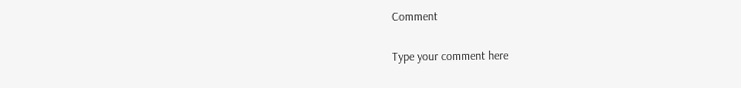Comment

Type your comment here